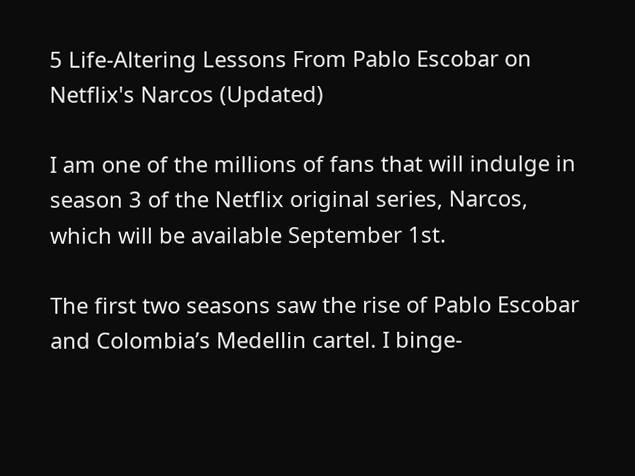5 Life-Altering Lessons From Pablo Escobar on Netflix's Narcos (Updated)

I am one of the millions of fans that will indulge in season 3 of the Netflix original series, Narcos, which will be available September 1st.

The first two seasons saw the rise of Pablo Escobar and Colombia’s Medellin cartel. I binge-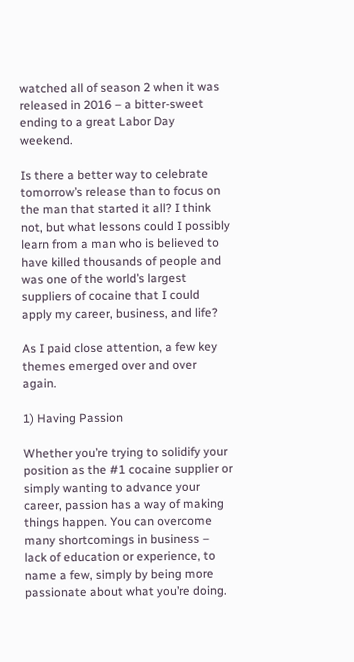watched all of season 2 when it was released in 2016 – a bitter-sweet ending to a great Labor Day weekend.

Is there a better way to celebrate tomorrow’s release than to focus on the man that started it all? I think not, but what lessons could I possibly learn from a man who is believed to have killed thousands of people and was one of the world’s largest suppliers of cocaine that I could apply my career, business, and life?

As I paid close attention, a few key themes emerged over and over again.

1) Having Passion

Whether you’re trying to solidify your position as the #1 cocaine supplier or simply wanting to advance your career, passion has a way of making things happen. You can overcome many shortcomings in business – lack of education or experience, to name a few, simply by being more passionate about what you’re doing.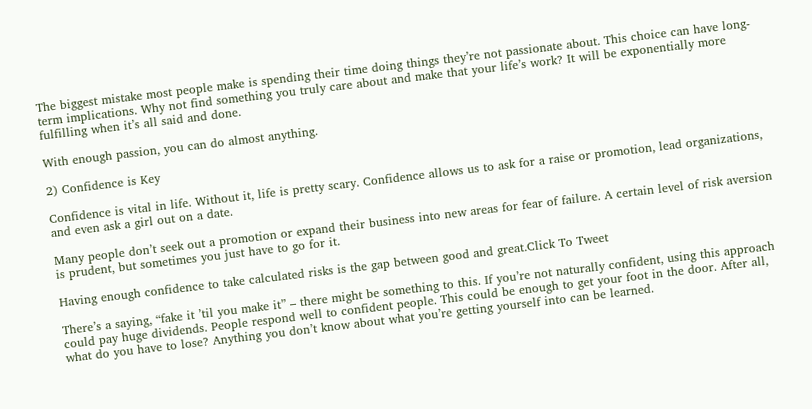The biggest mistake most people make is spending their time doing things they’re not passionate about. This choice can have long-term implications. Why not find something you truly care about and make that your life’s work? It will be exponentially more fulfilling when it’s all said and done.

With enough passion, you can do almost anything.

2) Confidence is Key

Confidence is vital in life. Without it, life is pretty scary. Confidence allows us to ask for a raise or promotion, lead organizations, and even ask a girl out on a date.

Many people don’t seek out a promotion or expand their business into new areas for fear of failure. A certain level of risk aversion is prudent, but sometimes you just have to go for it.

Having enough confidence to take calculated risks is the gap between good and great.Click To Tweet

There’s a saying, “fake it ’til you make it” – there might be something to this. If you’re not naturally confident, using this approach could pay huge dividends. People respond well to confident people. This could be enough to get your foot in the door. After all, what do you have to lose? Anything you don’t know about what you’re getting yourself into can be learned.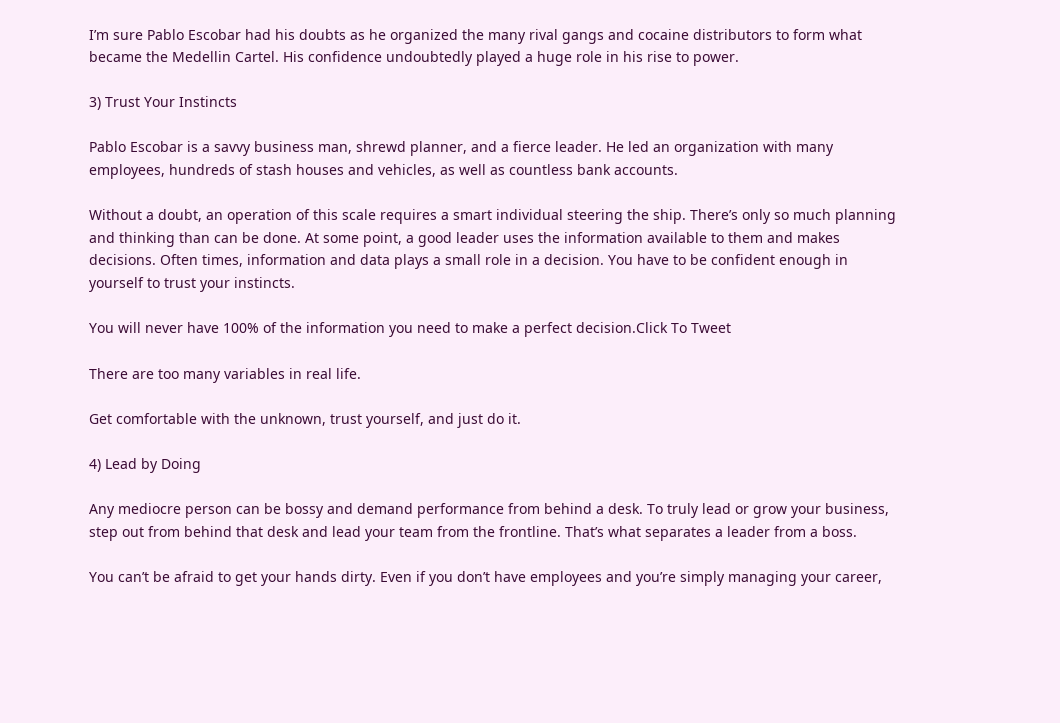I’m sure Pablo Escobar had his doubts as he organized the many rival gangs and cocaine distributors to form what became the Medellin Cartel. His confidence undoubtedly played a huge role in his rise to power.

3) Trust Your Instincts

Pablo Escobar is a savvy business man, shrewd planner, and a fierce leader. He led an organization with many employees, hundreds of stash houses and vehicles, as well as countless bank accounts.

Without a doubt, an operation of this scale requires a smart individual steering the ship. There’s only so much planning and thinking than can be done. At some point, a good leader uses the information available to them and makes decisions. Often times, information and data plays a small role in a decision. You have to be confident enough in yourself to trust your instincts.

You will never have 100% of the information you need to make a perfect decision.Click To Tweet

There are too many variables in real life.

Get comfortable with the unknown, trust yourself, and just do it.

4) Lead by Doing

Any mediocre person can be bossy and demand performance from behind a desk. To truly lead or grow your business, step out from behind that desk and lead your team from the frontline. That’s what separates a leader from a boss.

You can’t be afraid to get your hands dirty. Even if you don’t have employees and you’re simply managing your career,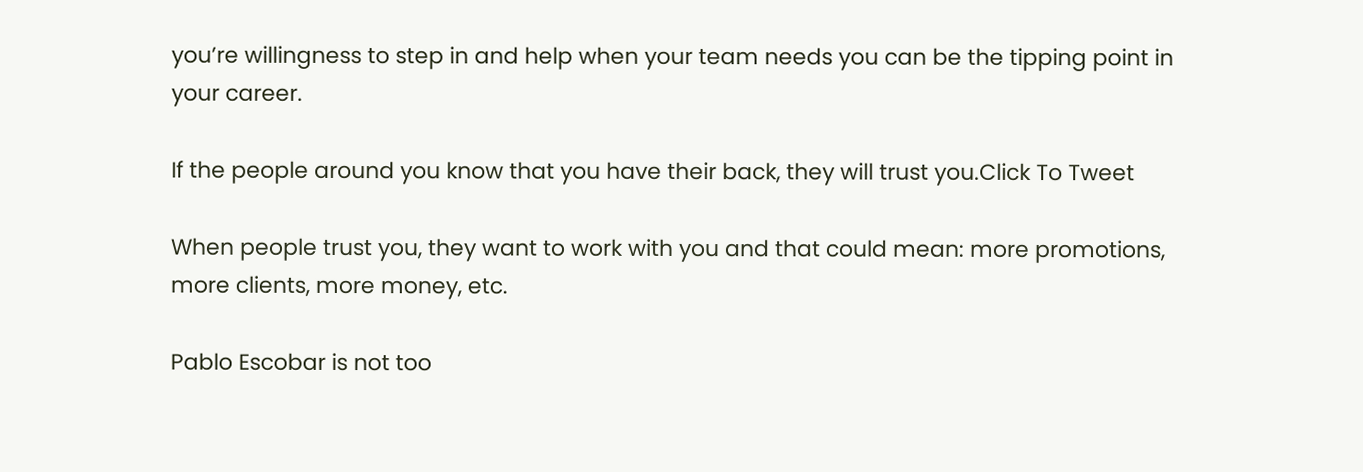you’re willingness to step in and help when your team needs you can be the tipping point in your career.

If the people around you know that you have their back, they will trust you.Click To Tweet

When people trust you, they want to work with you and that could mean: more promotions, more clients, more money, etc.

Pablo Escobar is not too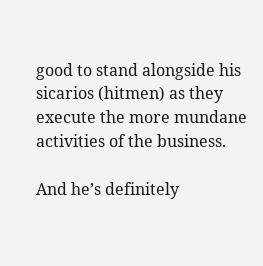good to stand alongside his sicarios (hitmen) as they execute the more mundane activities of the business.

And he’s definitely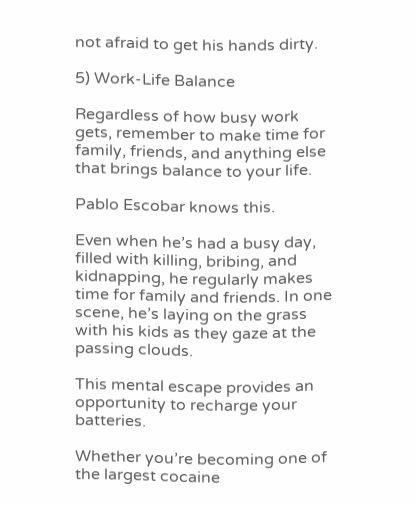not afraid to get his hands dirty.

5) Work-Life Balance

Regardless of how busy work gets, remember to make time for family, friends, and anything else that brings balance to your life.

Pablo Escobar knows this.

Even when he’s had a busy day, filled with killing, bribing, and kidnapping, he regularly makes time for family and friends. In one scene, he’s laying on the grass with his kids as they gaze at the passing clouds.

This mental escape provides an opportunity to recharge your batteries.

Whether you’re becoming one of the largest cocaine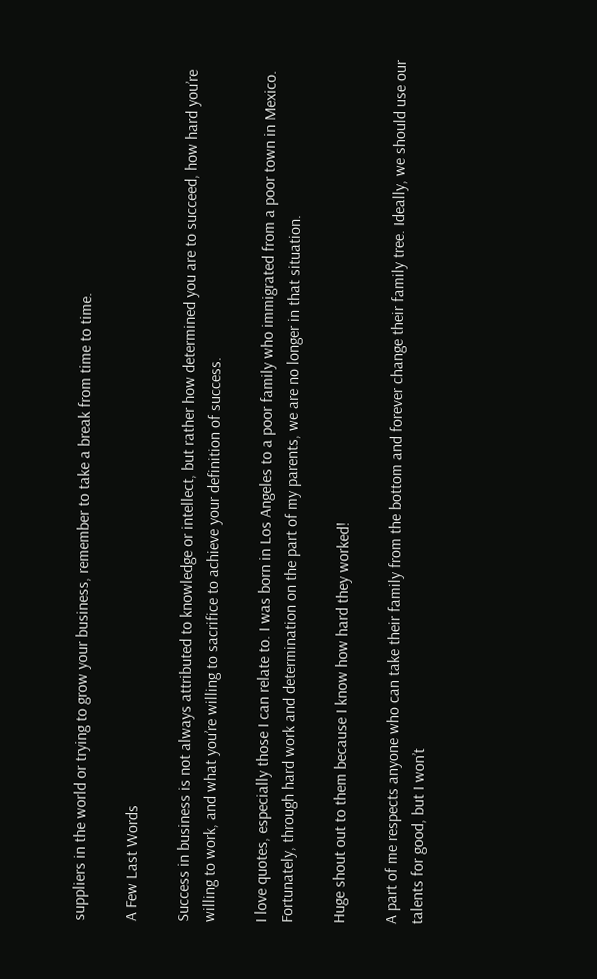suppliers in the world or trying to grow your business, remember to take a break from time to time.

A Few Last Words

Success in business is not always attributed to knowledge or intellect, but rather how determined you are to succeed, how hard you’re willing to work, and what you’re willing to sacrifice to achieve your definition of success.

I love quotes, especially those I can relate to. I was born in Los Angeles to a poor family who immigrated from a poor town in Mexico. Fortunately, through hard work and determination on the part of my parents, we are no longer in that situation.

Huge shout out to them because I know how hard they worked!

A part of me respects anyone who can take their family from the bottom and forever change their family tree. Ideally, we should use our talents for good, but I won’t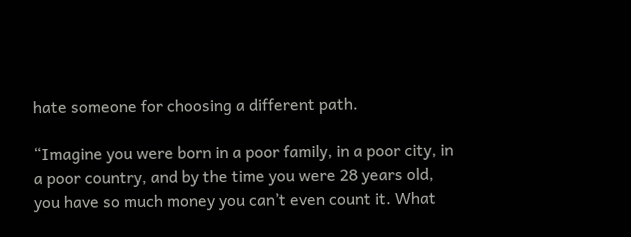hate someone for choosing a different path.

“Imagine you were born in a poor family, in a poor city, in a poor country, and by the time you were 28 years old, you have so much money you can’t even count it. What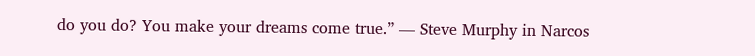do you do? You make your dreams come true.” — Steve Murphy in Narcos